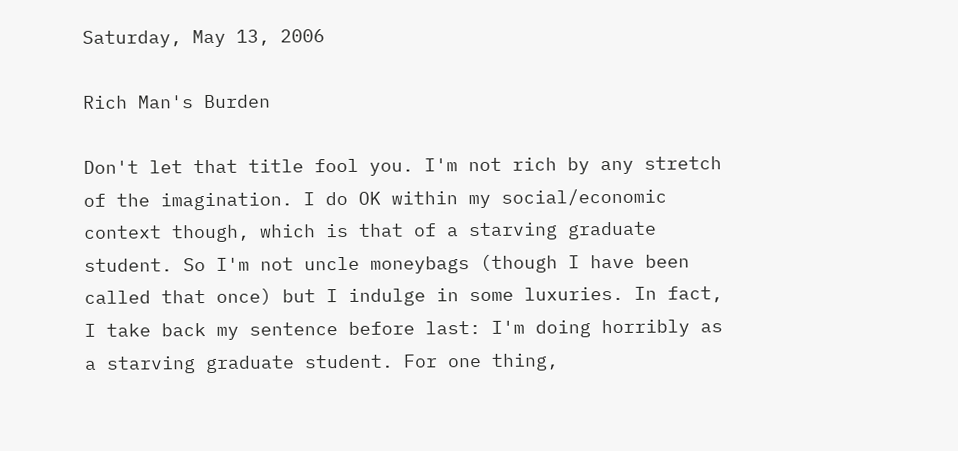Saturday, May 13, 2006

Rich Man's Burden

Don't let that title fool you. I'm not rich by any stretch of the imagination. I do OK within my social/economic context though, which is that of a starving graduate student. So I'm not uncle moneybags (though I have been called that once) but I indulge in some luxuries. In fact, I take back my sentence before last: I'm doing horribly as a starving graduate student. For one thing,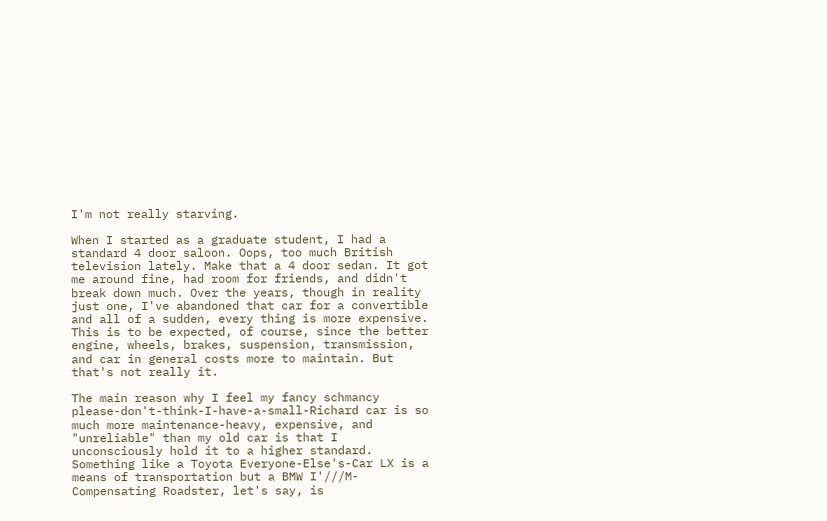I'm not really starving.

When I started as a graduate student, I had a standard 4 door saloon. Oops, too much British television lately. Make that a 4 door sedan. It got me around fine, had room for friends, and didn't break down much. Over the years, though in reality just one, I've abandoned that car for a convertible and all of a sudden, every thing is more expensive. This is to be expected, of course, since the better engine, wheels, brakes, suspension, transmission, and car in general costs more to maintain. But that's not really it.

The main reason why I feel my fancy schmancy please-don't-think-I-have-a-small-Richard car is so much more maintenance-heavy, expensive, and "unreliable" than my old car is that I unconsciously hold it to a higher standard. Something like a Toyota Everyone-Else's-Car LX is a means of transportation but a BMW I'///M-Compensating Roadster, let's say, is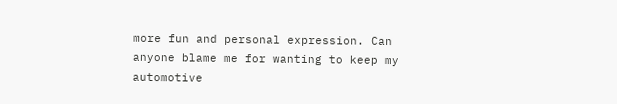more fun and personal expression. Can anyone blame me for wanting to keep my automotive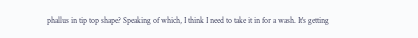phallus in tip top shape? Speaking of which, I think I need to take it in for a wash. It's getting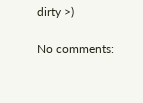dirty >)

No comments: